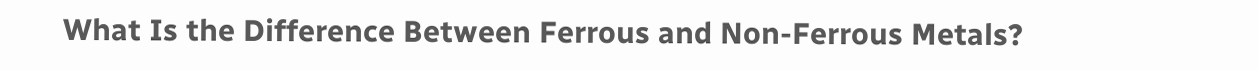What Is the Difference Between Ferrous and Non-Ferrous Metals?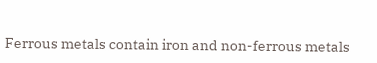Ferrous metals contain iron and non-ferrous metals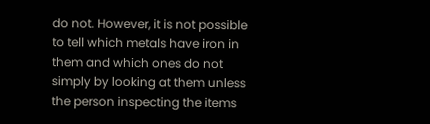do not. However, it is not possible to tell which metals have iron in them and which ones do not simply by looking at them unless the person inspecting the items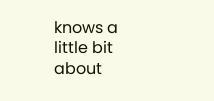knows a little bit about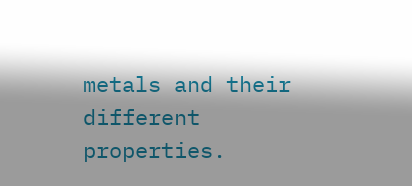metals and their different properties.